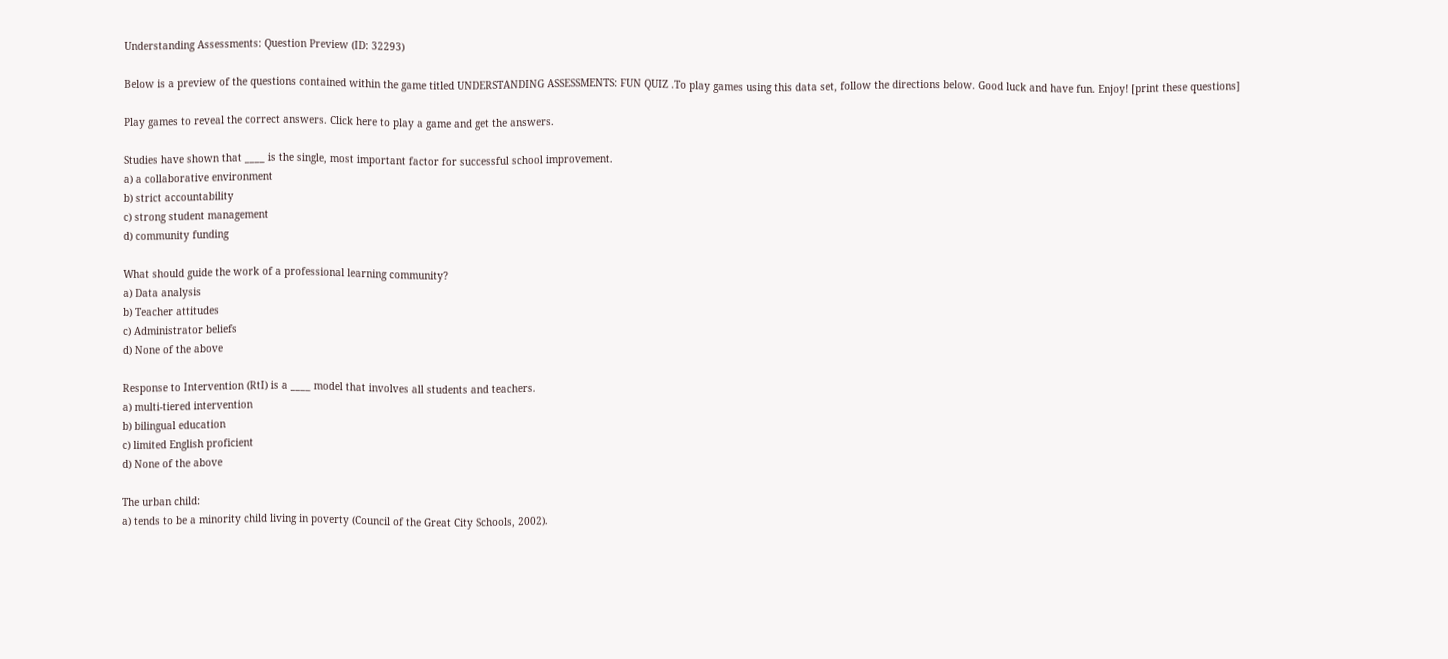Understanding Assessments: Question Preview (ID: 32293)

Below is a preview of the questions contained within the game titled UNDERSTANDING ASSESSMENTS: FUN QUIZ .To play games using this data set, follow the directions below. Good luck and have fun. Enjoy! [print these questions]

Play games to reveal the correct answers. Click here to play a game and get the answers.

Studies have shown that ____ is the single, most important factor for successful school improvement.
a) a collaborative environment
b) strict accountability
c) strong student management
d) community funding

What should guide the work of a professional learning community?
a) Data analysis
b) Teacher attitudes
c) Administrator beliefs
d) None of the above

Response to Intervention (RtI) is a ____ model that involves all students and teachers.
a) multi-tiered intervention
b) bilingual education
c) limited English proficient
d) None of the above

The urban child:
a) tends to be a minority child living in poverty (Council of the Great City Schools, 2002).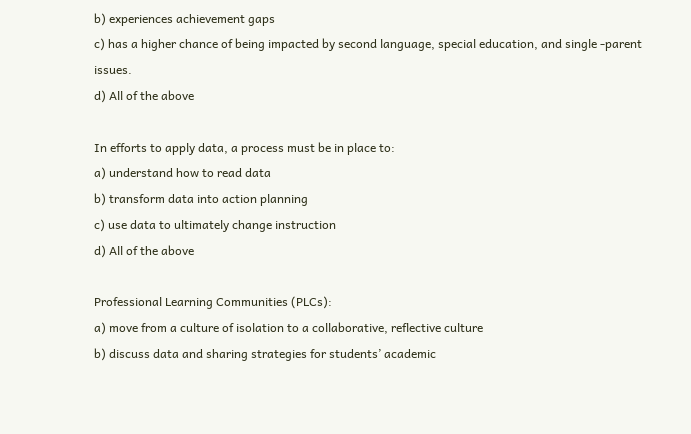b) experiences achievement gaps
c) has a higher chance of being impacted by second language, special education, and single -parent issues.
d) All of the above

In efforts to apply data, a process must be in place to:
a) understand how to read data
b) transform data into action planning
c) use data to ultimately change instruction
d) All of the above

Professional Learning Communities (PLCs):
a) move from a culture of isolation to a collaborative, reflective culture
b) discuss data and sharing strategies for students’ academic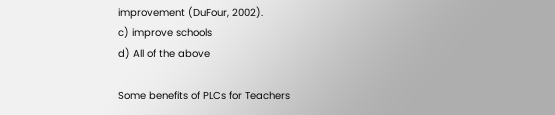improvement (DuFour, 2002).
c) improve schools
d) All of the above

Some benefits of PLCs for Teachers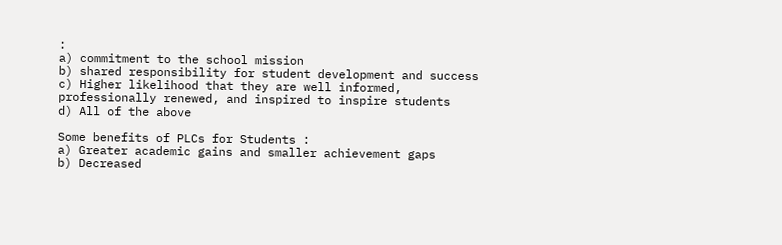:
a) commitment to the school mission
b) shared responsibility for student development and success
c) Higher likelihood that they are well informed, professionally renewed, and inspired to inspire students
d) All of the above

Some benefits of PLCs for Students :
a) Greater academic gains and smaller achievement gaps
b) Decreased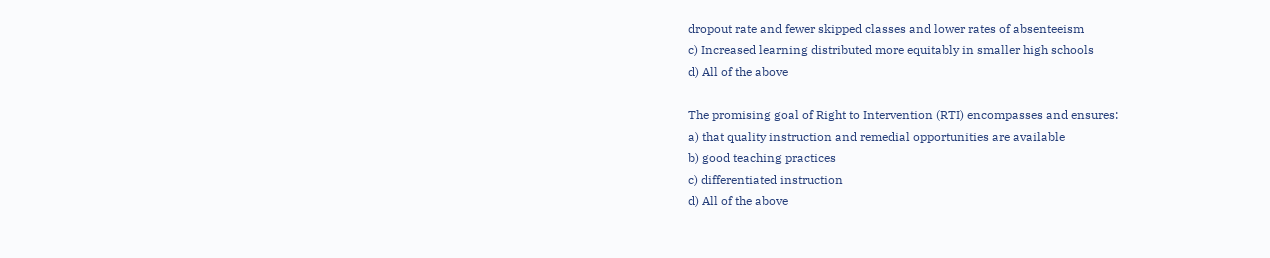dropout rate and fewer skipped classes and lower rates of absenteeism
c) Increased learning distributed more equitably in smaller high schools
d) All of the above

The promising goal of Right to Intervention (RTI) encompasses and ensures:
a) that quality instruction and remedial opportunities are available
b) good teaching practices
c) differentiated instruction
d) All of the above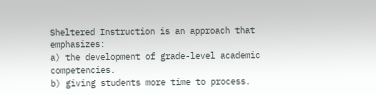Sheltered Instruction is an approach that emphasizes:
a) the development of grade-level academic competencies.
b) giving students more time to process.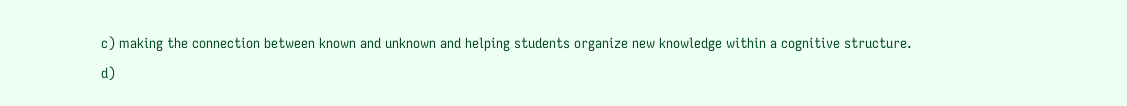c) making the connection between known and unknown and helping students organize new knowledge within a cognitive structure.
d)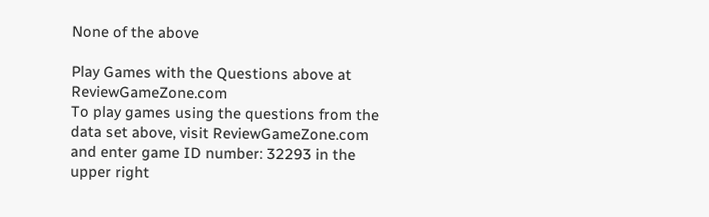None of the above

Play Games with the Questions above at ReviewGameZone.com
To play games using the questions from the data set above, visit ReviewGameZone.com and enter game ID number: 32293 in the upper right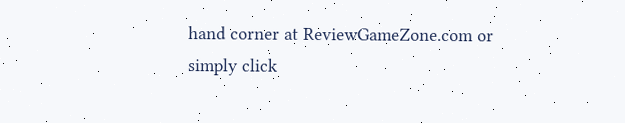hand corner at ReviewGameZone.com or simply click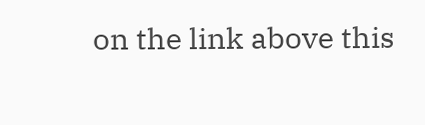on the link above this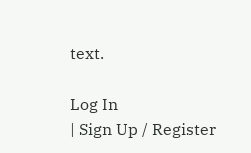text.

Log In
| Sign Up / Register